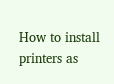How to install printers as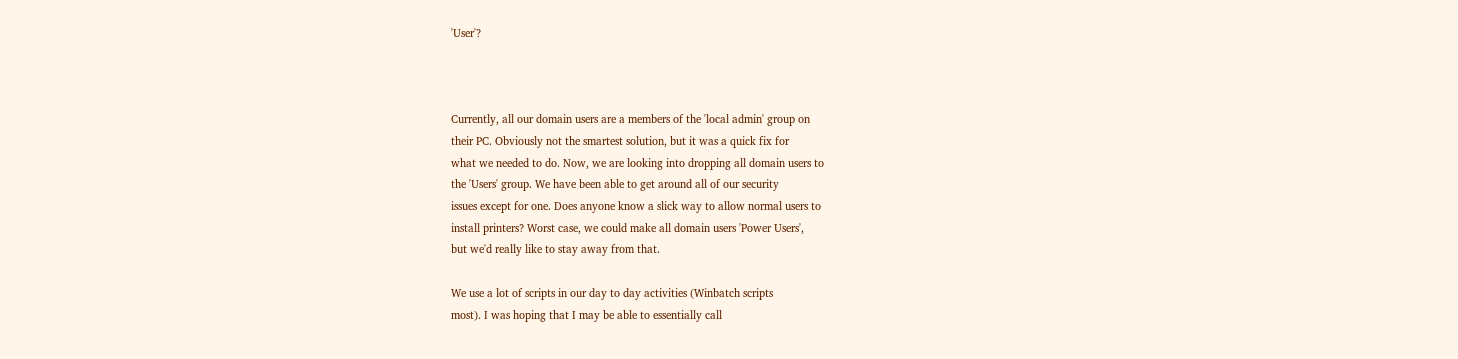'User'?



Currently, all our domain users are a members of the 'local admin' group on
their PC. Obviously not the smartest solution, but it was a quick fix for
what we needed to do. Now, we are looking into dropping all domain users to
the 'Users' group. We have been able to get around all of our security
issues except for one. Does anyone know a slick way to allow normal users to
install printers? Worst case, we could make all domain users 'Power Users',
but we'd really like to stay away from that.

We use a lot of scripts in our day to day activities (Winbatch scripts
most). I was hoping that I may be able to essentially call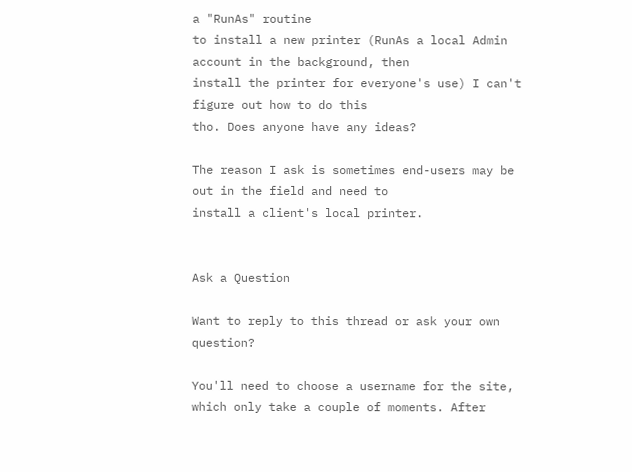a "RunAs" routine
to install a new printer (RunAs a local Admin account in the background, then
install the printer for everyone's use) I can't figure out how to do this
tho. Does anyone have any ideas?

The reason I ask is sometimes end-users may be out in the field and need to
install a client's local printer.


Ask a Question

Want to reply to this thread or ask your own question?

You'll need to choose a username for the site, which only take a couple of moments. After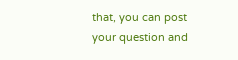that, you can post your question and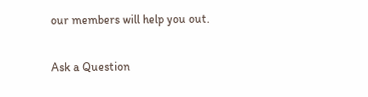our members will help you out.

Ask a Question